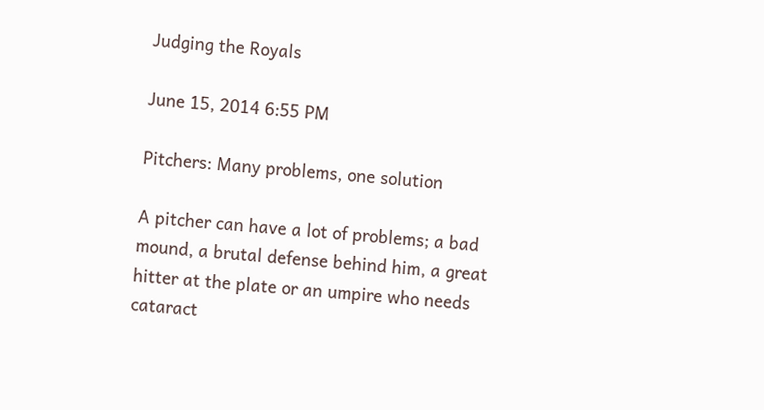Judging the Royals

June 15, 2014 6:55 PM

Pitchers: Many problems, one solution

A pitcher can have a lot of problems; a bad mound, a brutal defense behind him, a great hitter at the plate or an umpire who needs cataract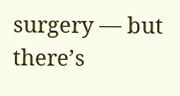surgery — but there’s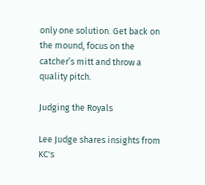only one solution. Get back on the mound, focus on the catcher’s mitt and throw a quality pitch.

Judging the Royals

Lee Judge shares insights from KC's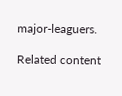major-leaguers.

Related content